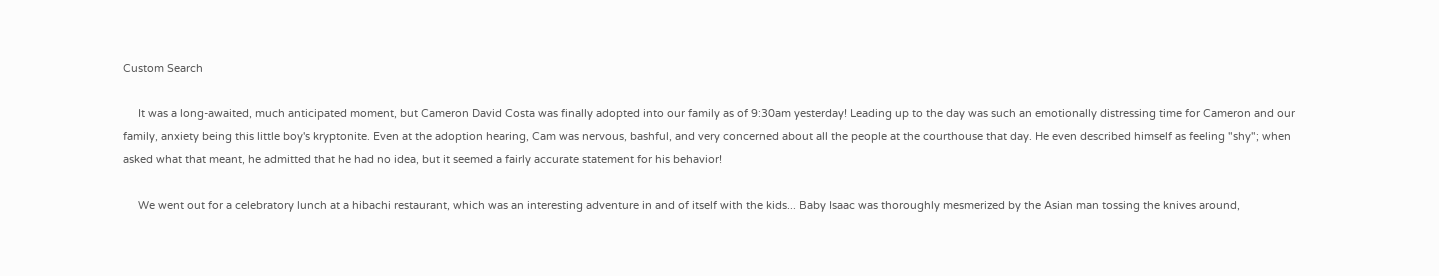Custom Search

     It was a long-awaited, much anticipated moment, but Cameron David Costa was finally adopted into our family as of 9:30am yesterday! Leading up to the day was such an emotionally distressing time for Cameron and our family, anxiety being this little boy's kryptonite. Even at the adoption hearing, Cam was nervous, bashful, and very concerned about all the people at the courthouse that day. He even described himself as feeling "shy"; when asked what that meant, he admitted that he had no idea, but it seemed a fairly accurate statement for his behavior!

     We went out for a celebratory lunch at a hibachi restaurant, which was an interesting adventure in and of itself with the kids... Baby Isaac was thoroughly mesmerized by the Asian man tossing the knives around,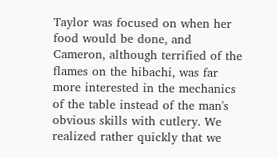Taylor was focused on when her food would be done, and Cameron, although terrified of the flames on the hibachi, was far more interested in the mechanics of the table instead of the man's obvious skills with cutlery. We realized rather quickly that we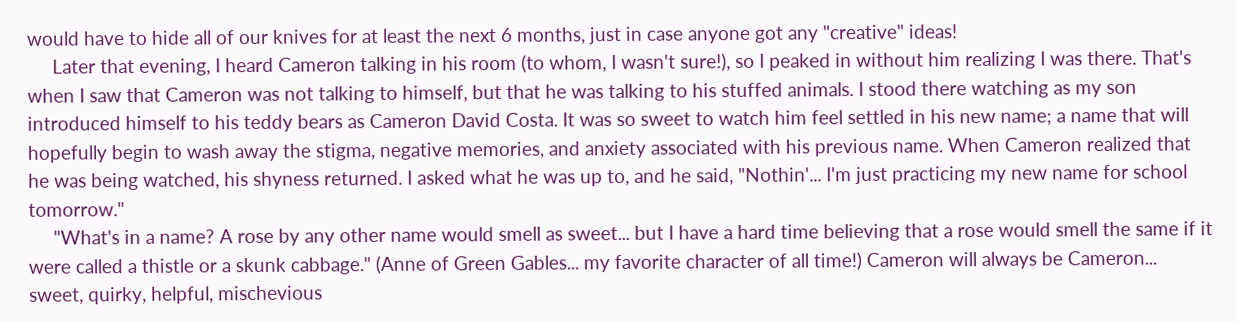would have to hide all of our knives for at least the next 6 months, just in case anyone got any "creative" ideas!
     Later that evening, I heard Cameron talking in his room (to whom, I wasn't sure!), so I peaked in without him realizing I was there. That's when I saw that Cameron was not talking to himself, but that he was talking to his stuffed animals. I stood there watching as my son introduced himself to his teddy bears as Cameron David Costa. It was so sweet to watch him feel settled in his new name; a name that will hopefully begin to wash away the stigma, negative memories, and anxiety associated with his previous name. When Cameron realized that he was being watched, his shyness returned. I asked what he was up to, and he said, "Nothin'... I'm just practicing my new name for school tomorrow."
     "What's in a name? A rose by any other name would smell as sweet... but I have a hard time believing that a rose would smell the same if it were called a thistle or a skunk cabbage." (Anne of Green Gables... my favorite character of all time!) Cameron will always be Cameron... sweet, quirky, helpful, mischevious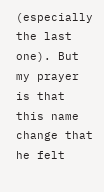(especially the last one). But my prayer is that this name change that he felt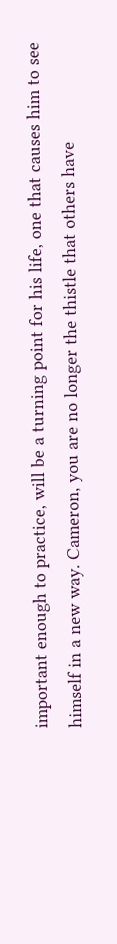important enough to practice, will be a turning point for his life, one that causes him to see himself in a new way. Cameron, you are no longer the thistle that others have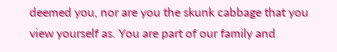deemed you, nor are you the skunk cabbage that you view yourself as. You are part of our family and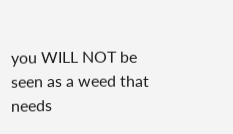you WILL NOT be seen as a weed that needs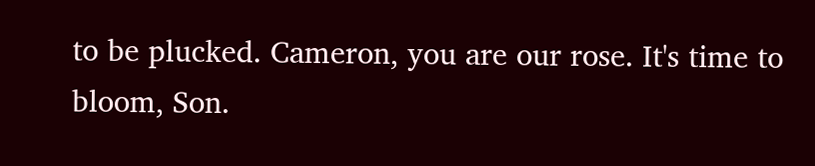to be plucked. Cameron, you are our rose. It's time to bloom, Son.